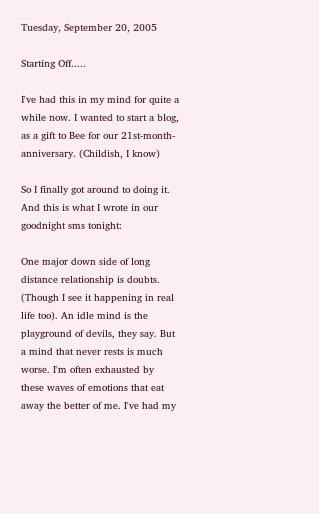Tuesday, September 20, 2005

Starting Off.....

I've had this in my mind for quite a while now. I wanted to start a blog, as a gift to Bee for our 21st-month-anniversary. (Childish, I know)

So I finally got around to doing it. And this is what I wrote in our goodnight sms tonight:

One major down side of long distance relationship is doubts. (Though I see it happening in real life too). An idle mind is the playground of devils, they say. But a mind that never rests is much worse. I'm often exhausted by these waves of emotions that eat away the better of me. I've had my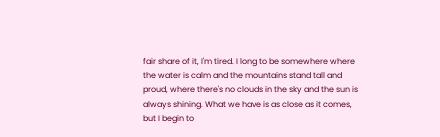fair share of it, I'm tired. I long to be somewhere where the water is calm and the mountains stand tall and proud, where there's no clouds in the sky and the sun is always shining. What we have is as close as it comes, but I begin to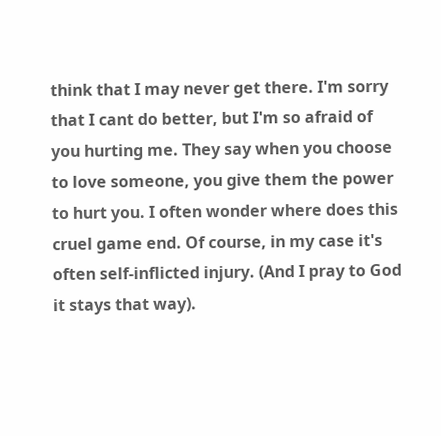think that I may never get there. I'm sorry that I cant do better, but I'm so afraid of you hurting me. They say when you choose to love someone, you give them the power to hurt you. I often wonder where does this cruel game end. Of course, in my case it's often self-inflicted injury. (And I pray to God it stays that way).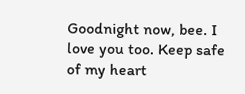Goodnight now, bee. I love you too. Keep safe of my heart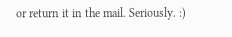or return it in the mail. Seriously. :)